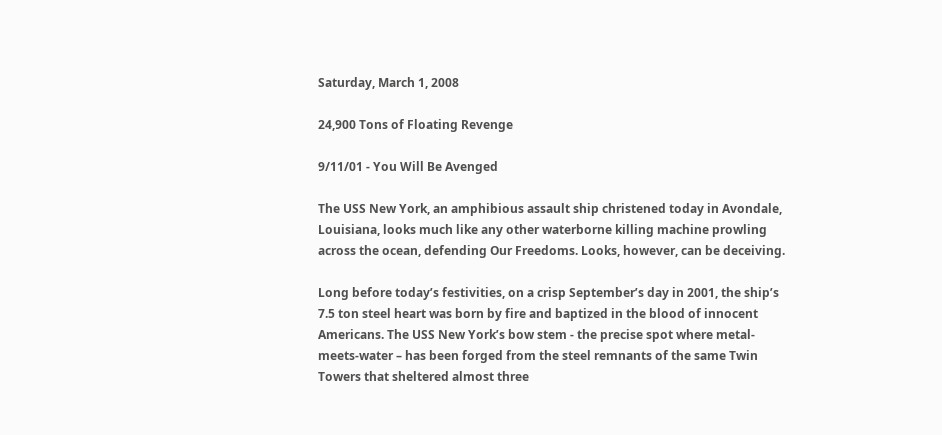Saturday, March 1, 2008

24,900 Tons of Floating Revenge

9/11/01 - You Will Be Avenged

The USS New York, an amphibious assault ship christened today in Avondale, Louisiana, looks much like any other waterborne killing machine prowling across the ocean, defending Our Freedoms. Looks, however, can be deceiving.

Long before today’s festivities, on a crisp September’s day in 2001, the ship’s 7.5 ton steel heart was born by fire and baptized in the blood of innocent Americans. The USS New York’s bow stem - the precise spot where metal-meets-water – has been forged from the steel remnants of the same Twin Towers that sheltered almost three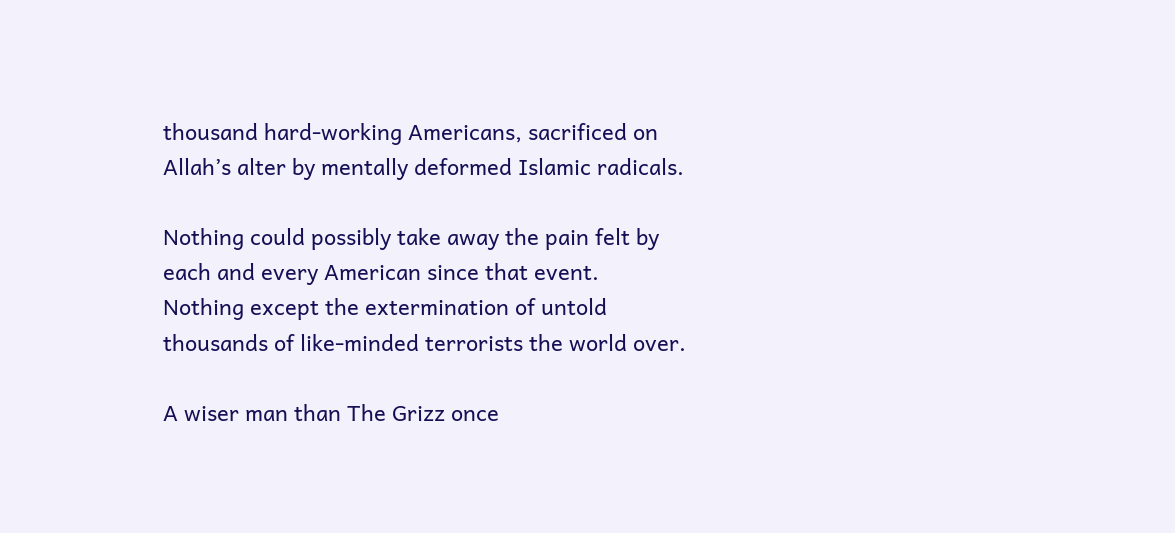thousand hard-working Americans, sacrificed on Allah’s alter by mentally deformed Islamic radicals.

Nothing could possibly take away the pain felt by each and every American since that event.
Nothing except the extermination of untold thousands of like-minded terrorists the world over.

A wiser man than The Grizz once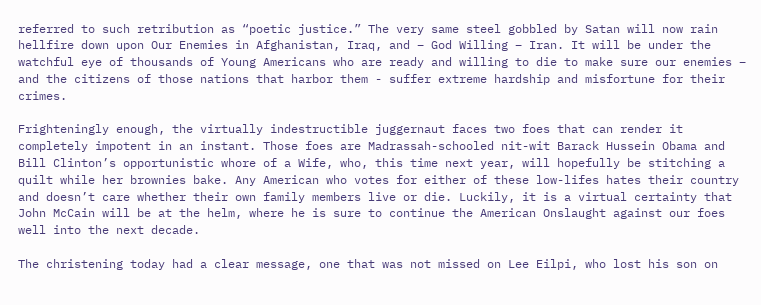referred to such retribution as “poetic justice.” The very same steel gobbled by Satan will now rain hellfire down upon Our Enemies in Afghanistan, Iraq, and – God Willing – Iran. It will be under the watchful eye of thousands of Young Americans who are ready and willing to die to make sure our enemies – and the citizens of those nations that harbor them - suffer extreme hardship and misfortune for their crimes.

Frighteningly enough, the virtually indestructible juggernaut faces two foes that can render it completely impotent in an instant. Those foes are Madrassah-schooled nit-wit Barack Hussein Obama and Bill Clinton’s opportunistic whore of a Wife, who, this time next year, will hopefully be stitching a quilt while her brownies bake. Any American who votes for either of these low-lifes hates their country and doesn’t care whether their own family members live or die. Luckily, it is a virtual certainty that John McCain will be at the helm, where he is sure to continue the American Onslaught against our foes well into the next decade.

The christening today had a clear message, one that was not missed on Lee Eilpi, who lost his son on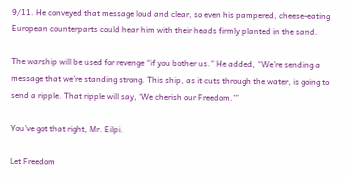9/11. He conveyed that message loud and clear, so even his pampered, cheese-eating European counterparts could hear him with their heads firmly planted in the sand.

The warship will be used for revenge “if you bother us.” He added, “We’re sending a message that we’re standing strong. This ship, as it cuts through the water, is going to send a ripple. That ripple will say, ‘We cherish our Freedom.’”

You've got that right, Mr. Eilpi.

Let Freedom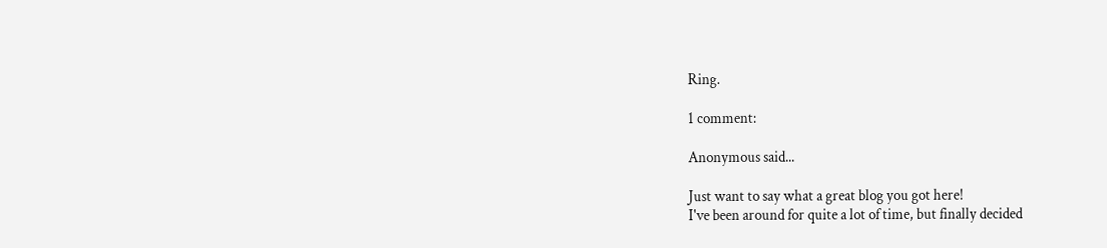Ring.

1 comment:

Anonymous said...

Just want to say what a great blog you got here!
I've been around for quite a lot of time, but finally decided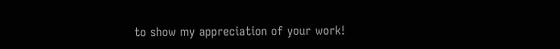to show my appreciation of your work!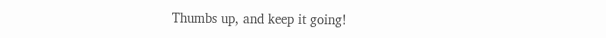Thumbs up, and keep it going!